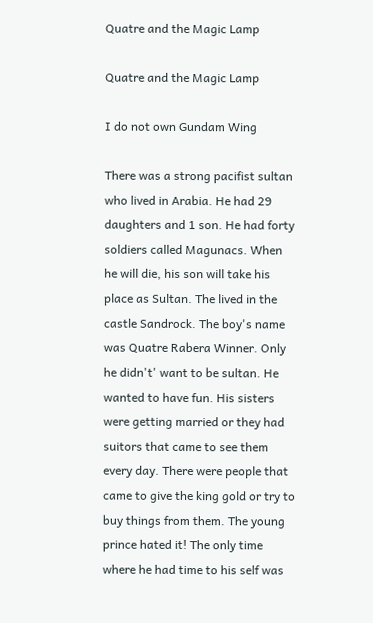Quatre and the Magic Lamp

Quatre and the Magic Lamp

I do not own Gundam Wing

There was a strong pacifist sultan who lived in Arabia. He had 29 daughters and 1 son. He had forty soldiers called Magunacs. When he will die, his son will take his place as Sultan. The lived in the castle Sandrock. The boy's name was Quatre Rabera Winner. Only he didn't' want to be sultan. He wanted to have fun. His sisters were getting married or they had suitors that came to see them every day. There were people that came to give the king gold or try to buy things from them. The young prince hated it! The only time where he had time to his self was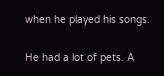when he played his songs.

He had a lot of pets. A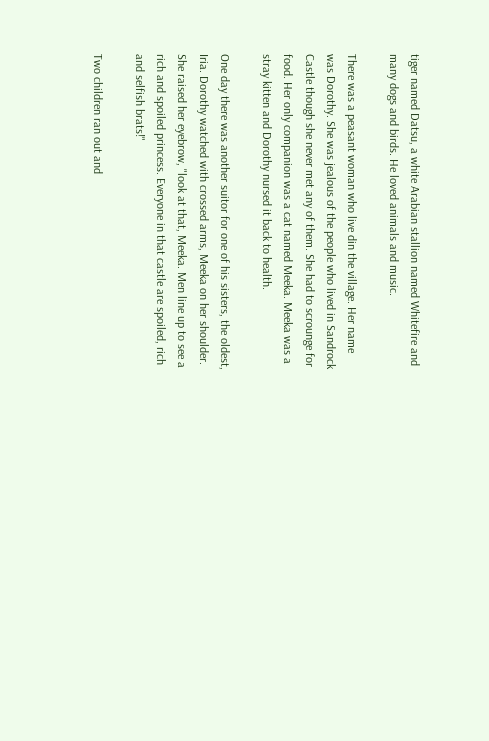tiger named Datsu, a white Arabian stallion named Whitefire and many dogs and birds. He loved animals and music.

There was a peasant woman who live din the village. Her name was Dorothy. She was jealous of the people who lived in Sandrock Castle though she never met any of them. She had to scrounge for food. Her only companion was a cat named Meeka. Meeka was a stray kitten and Dorothy nursed it back to health.

One day there was another suitor for one of his sisters, the oldest, Iria. Dorothy watched with crossed arms, Meeka on her shoulder. She raised her eyebrow, "look at that, Meeka. Men line up to see a rich and spoiled princess. Everyone in that castle are spoiled, rich and selfish brats!"

Two children ran out and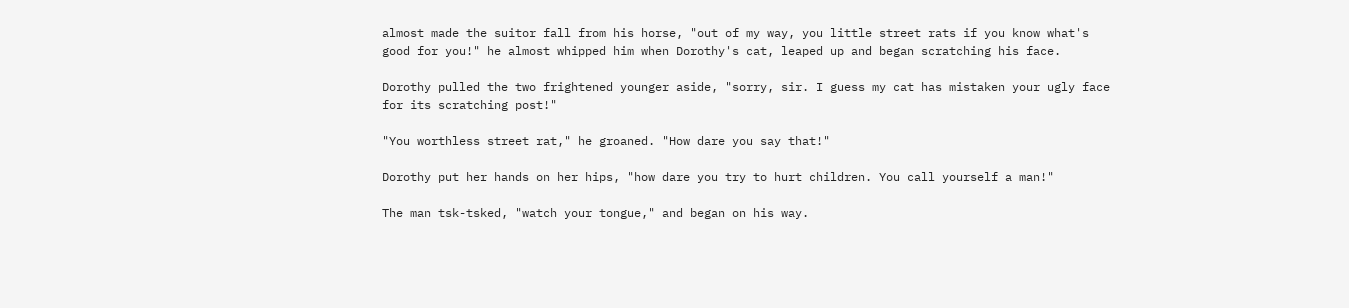almost made the suitor fall from his horse, "out of my way, you little street rats if you know what's good for you!" he almost whipped him when Dorothy's cat, leaped up and began scratching his face.

Dorothy pulled the two frightened younger aside, "sorry, sir. I guess my cat has mistaken your ugly face for its scratching post!"

"You worthless street rat," he groaned. "How dare you say that!"

Dorothy put her hands on her hips, "how dare you try to hurt children. You call yourself a man!"

The man tsk-tsked, "watch your tongue," and began on his way.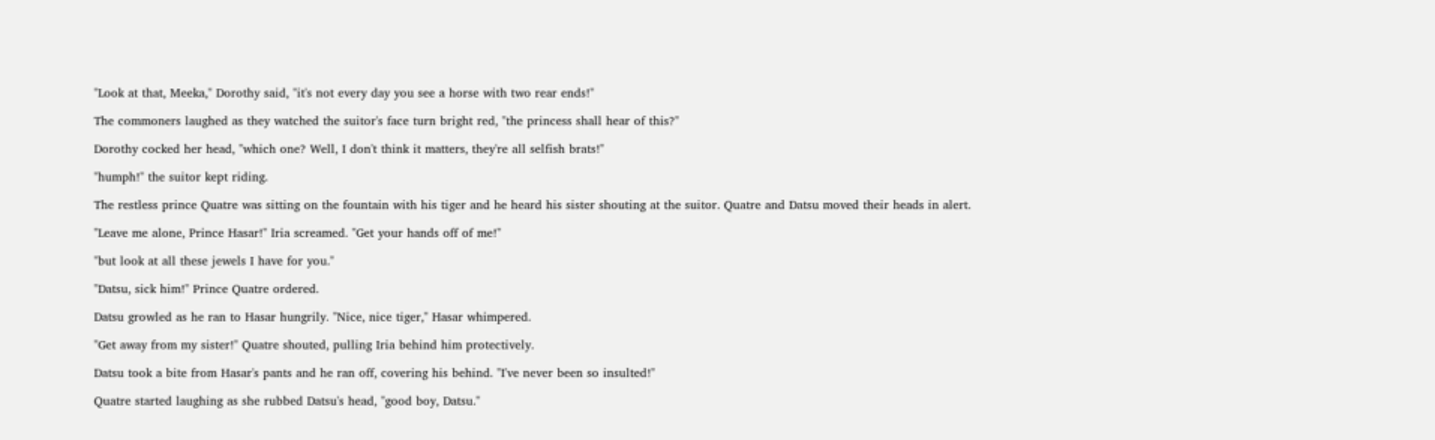"Look at that, Meeka," Dorothy said, "it's not every day you see a horse with two rear ends!"

The commoners laughed as they watched the suitor's face turn bright red, "the princess shall hear of this?"

Dorothy cocked her head, "which one? Well, I don't think it matters, they're all selfish brats!"

"humph!" the suitor kept riding.

The restless prince Quatre was sitting on the fountain with his tiger and he heard his sister shouting at the suitor. Quatre and Datsu moved their heads in alert.

"Leave me alone, Prince Hasar!" Iria screamed. "Get your hands off of me!"

"but look at all these jewels I have for you."

"Datsu, sick him!" Prince Quatre ordered.

Datsu growled as he ran to Hasar hungrily. "Nice, nice tiger," Hasar whimpered.

"Get away from my sister!" Quatre shouted, pulling Iria behind him protectively.

Datsu took a bite from Hasar's pants and he ran off, covering his behind. "I've never been so insulted!"

Quatre started laughing as she rubbed Datsu's head, "good boy, Datsu."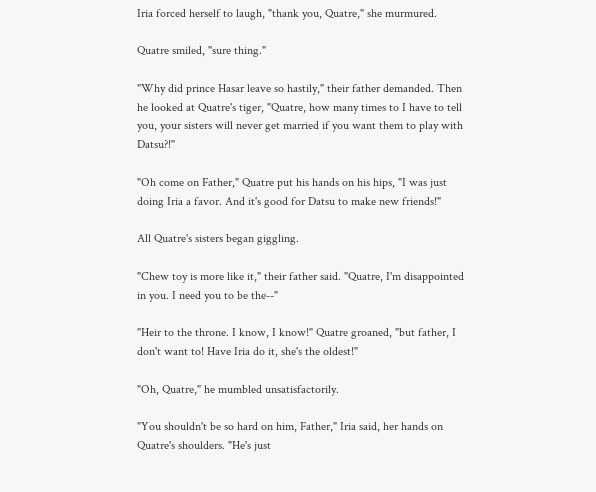Iria forced herself to laugh, "thank you, Quatre," she murmured.

Quatre smiled, "sure thing."

"Why did prince Hasar leave so hastily," their father demanded. Then he looked at Quatre's tiger, "Quatre, how many times to I have to tell you, your sisters will never get married if you want them to play with Datsu?!"

"Oh come on Father," Quatre put his hands on his hips, "I was just doing Iria a favor. And it's good for Datsu to make new friends!"

All Quatre's sisters began giggling.

"Chew toy is more like it," their father said. "Quatre, I'm disappointed in you. I need you to be the--"

"Heir to the throne. I know, I know!" Quatre groaned, "but father, I don't want to! Have Iria do it, she's the oldest!"

"Oh, Quatre," he mumbled unsatisfactorily.

"You shouldn't be so hard on him, Father," Iria said, her hands on Quatre's shoulders. "He's just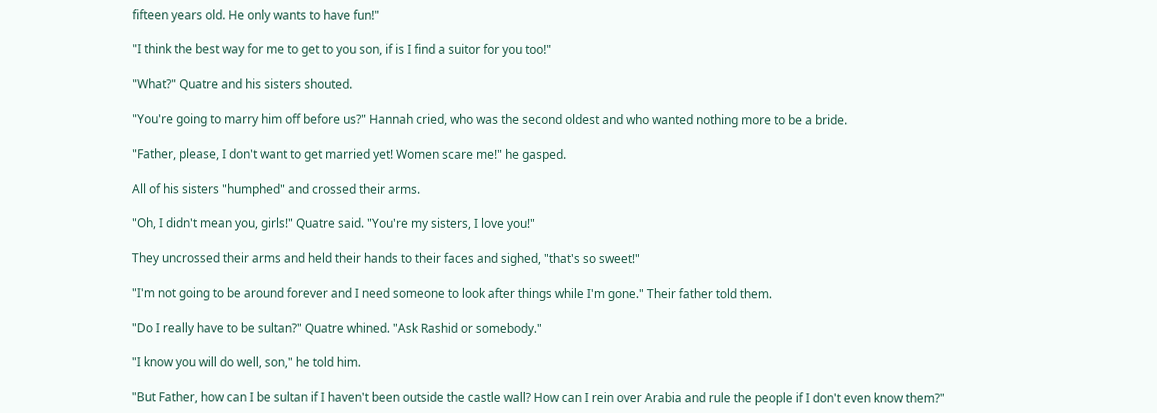fifteen years old. He only wants to have fun!"

"I think the best way for me to get to you son, if is I find a suitor for you too!"

"What?" Quatre and his sisters shouted.

"You're going to marry him off before us?" Hannah cried, who was the second oldest and who wanted nothing more to be a bride.

"Father, please, I don't want to get married yet! Women scare me!" he gasped.

All of his sisters "humphed" and crossed their arms.

"Oh, I didn't mean you, girls!" Quatre said. "You're my sisters, I love you!"

They uncrossed their arms and held their hands to their faces and sighed, "that's so sweet!"

"I'm not going to be around forever and I need someone to look after things while I'm gone." Their father told them.

"Do I really have to be sultan?" Quatre whined. "Ask Rashid or somebody."

"I know you will do well, son," he told him.

"But Father, how can I be sultan if I haven't been outside the castle wall? How can I rein over Arabia and rule the people if I don't even know them?"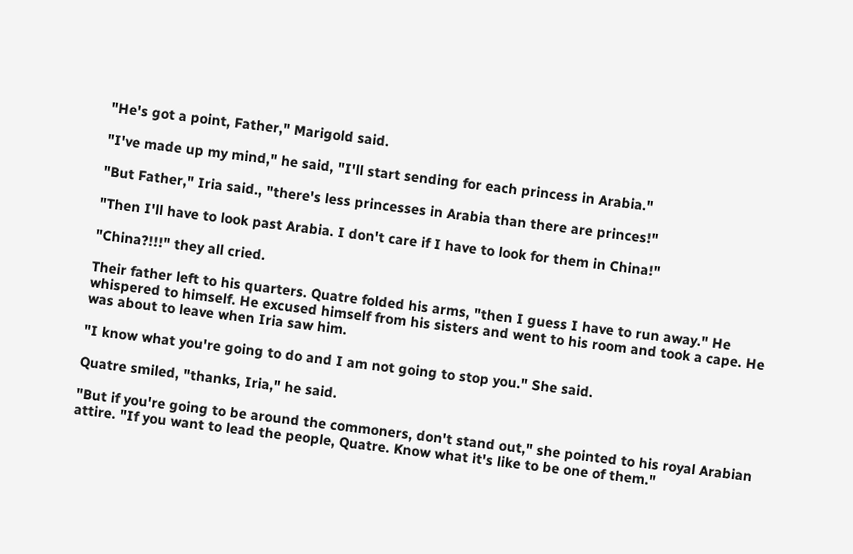"He's got a point, Father," Marigold said.

"I've made up my mind," he said, "I'll start sending for each princess in Arabia."

"But Father," Iria said., "there's less princesses in Arabia than there are princes!"

"Then I'll have to look past Arabia. I don't care if I have to look for them in China!"

"China?!!!" they all cried.

Their father left to his quarters. Quatre folded his arms, "then I guess I have to run away." He whispered to himself. He excused himself from his sisters and went to his room and took a cape. He was about to leave when Iria saw him.

"I know what you're going to do and I am not going to stop you." She said.

Quatre smiled, "thanks, Iria," he said.

"But if you're going to be around the commoners, don't stand out," she pointed to his royal Arabian attire. "If you want to lead the people, Quatre. Know what it's like to be one of them."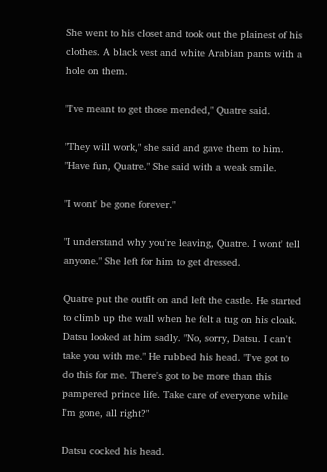She went to his closet and took out the plainest of his clothes. A black vest and white Arabian pants with a hole on them.

"I've meant to get those mended," Quatre said.

"They will work," she said and gave them to him. "Have fun, Quatre." She said with a weak smile.

"I wont' be gone forever."

"I understand why you're leaving, Quatre. I wont' tell anyone." She left for him to get dressed.

Quatre put the outfit on and left the castle. He started to climb up the wall when he felt a tug on his cloak. Datsu looked at him sadly. "No, sorry, Datsu. I can't take you with me." He rubbed his head. "I've got to do this for me. There's got to be more than this pampered prince life. Take care of everyone while I'm gone, all right?"

Datsu cocked his head.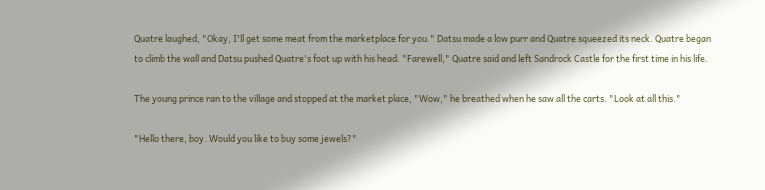Quatre laughed, "Okay, I'll get some meat from the marketplace for you." Datsu made a low purr and Quatre squeezed its neck. Quatre began to climb the wall and Datsu pushed Quatre's foot up with his head. "Farewell," Quatre said and left Sandrock Castle for the first time in his life.

The young prince ran to the village and stopped at the market place, "Wow," he breathed when he saw all the carts. "Look at all this."

"Hello there, boy. Would you like to buy some jewels?"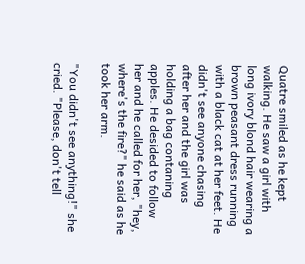Quatre smiled as he kept walking. He saw a girl with long ivory blond hair wearing a brown peasant dress running with a black cat at her feet. He didn't see anyone chasing after her and the girl was holding a bag contaning apples. He desided to follow her and he called for her, "hey, where's the fire?" he said as he took her arm.

"You didn't see anything!" she cried. "Please, don't tell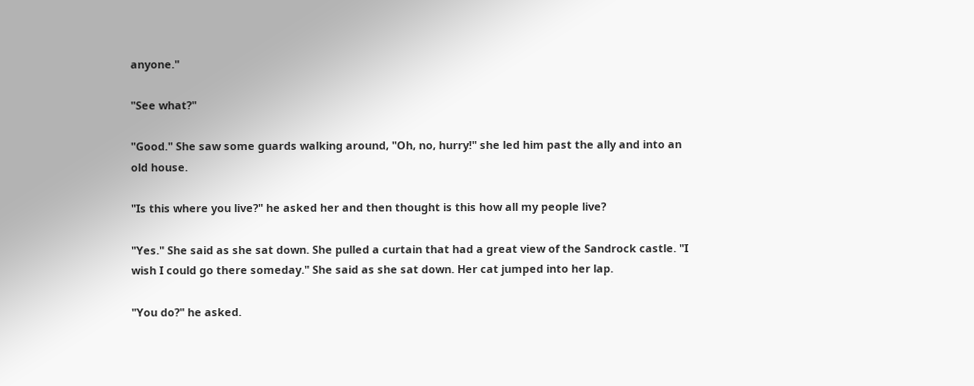anyone."

"See what?"

"Good." She saw some guards walking around, "Oh, no, hurry!" she led him past the ally and into an old house.

"Is this where you live?" he asked her and then thought is this how all my people live?

"Yes." She said as she sat down. She pulled a curtain that had a great view of the Sandrock castle. "I wish I could go there someday." She said as she sat down. Her cat jumped into her lap.

"You do?" he asked.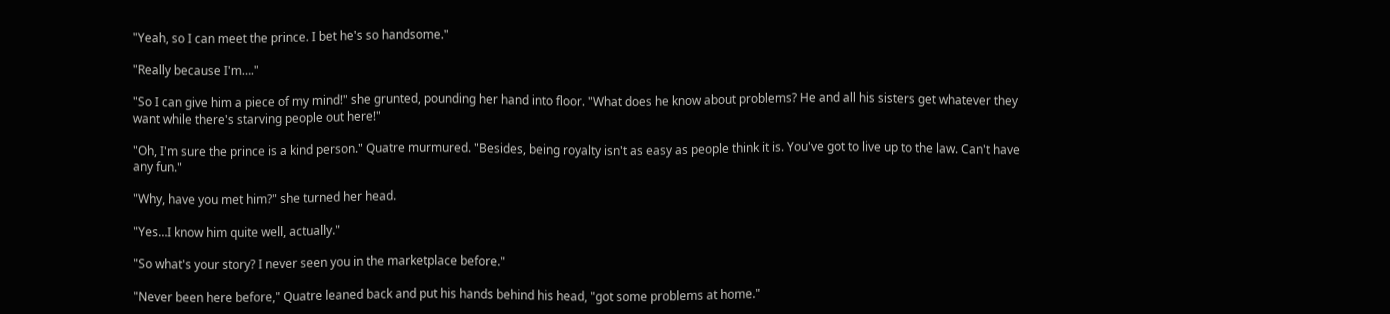"Yeah, so I can meet the prince. I bet he's so handsome."

"Really because I'm…."

"So I can give him a piece of my mind!" she grunted, pounding her hand into floor. "What does he know about problems? He and all his sisters get whatever they want while there's starving people out here!"

"Oh, I'm sure the prince is a kind person." Quatre murmured. "Besides, being royalty isn't as easy as people think it is. You've got to live up to the law. Can't have any fun."

"Why, have you met him?" she turned her head.

"Yes…I know him quite well, actually."

"So what's your story? I never seen you in the marketplace before."

"Never been here before," Quatre leaned back and put his hands behind his head, "got some problems at home."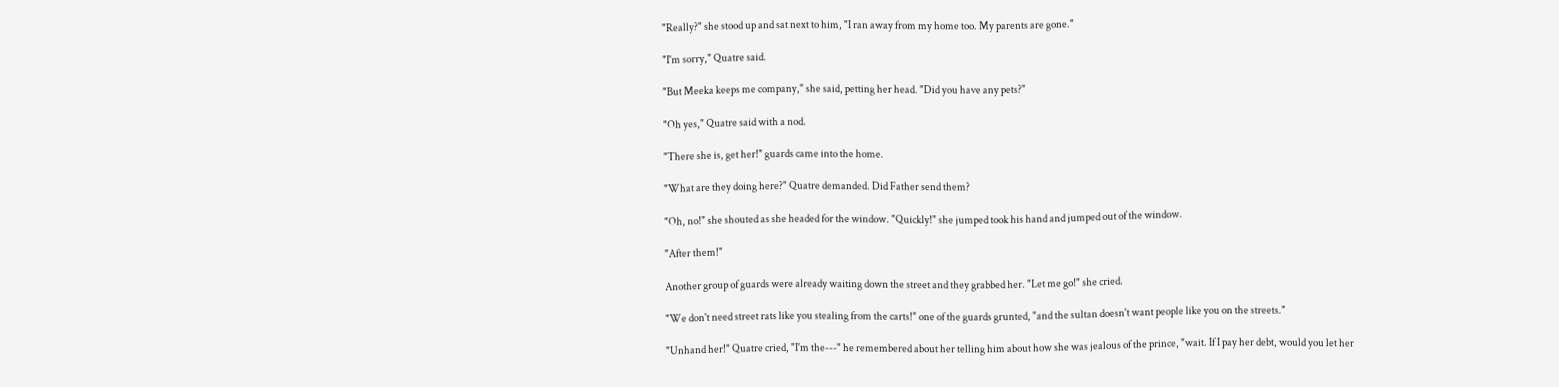"Really?" she stood up and sat next to him, "I ran away from my home too. My parents are gone."

"I'm sorry," Quatre said.

"But Meeka keeps me company," she said, petting her head. "Did you have any pets?"

"Oh yes," Quatre said with a nod.

"There she is, get her!" guards came into the home.

"What are they doing here?" Quatre demanded. Did Father send them?

"Oh, no!" she shouted as she headed for the window. "Quickly!" she jumped took his hand and jumped out of the window.

"After them!"

Another group of guards were already waiting down the street and they grabbed her. "Let me go!" she cried.

"We don't need street rats like you stealing from the carts!" one of the guards grunted, "and the sultan doesn't want people like you on the streets."

"Unhand her!" Quatre cried, "I'm the---" he remembered about her telling him about how she was jealous of the prince, "wait. If I pay her debt, would you let her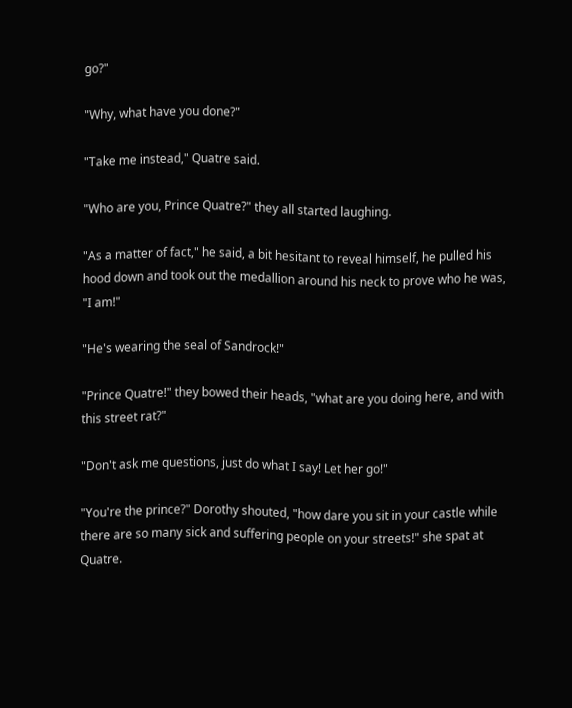go?"

"Why, what have you done?"

"Take me instead," Quatre said.

"Who are you, Prince Quatre?" they all started laughing.

"As a matter of fact," he said, a bit hesitant to reveal himself, he pulled his hood down and took out the medallion around his neck to prove who he was, "I am!"

"He's wearing the seal of Sandrock!"

"Prince Quatre!" they bowed their heads, "what are you doing here, and with this street rat?"

"Don't ask me questions, just do what I say! Let her go!"

"You're the prince?" Dorothy shouted, "how dare you sit in your castle while there are so many sick and suffering people on your streets!" she spat at Quatre.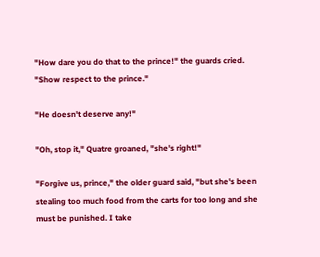"How dare you do that to the prince!" the guards cried. "Show respect to the prince."

"He doesn't deserve any!"

"Oh, stop it," Quatre groaned, "she's right!"

"Forgive us, prince," the older guard said, "but she's been stealing too much food from the carts for too long and she must be punished. I take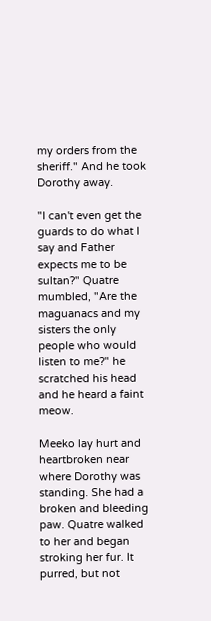my orders from the sheriff." And he took Dorothy away.

"I can't even get the guards to do what I say and Father expects me to be sultan?" Quatre mumbled, "Are the maguanacs and my sisters the only people who would listen to me?" he scratched his head and he heard a faint meow.

Meeko lay hurt and heartbroken near where Dorothy was standing. She had a broken and bleeding paw. Quatre walked to her and began stroking her fur. It purred, but not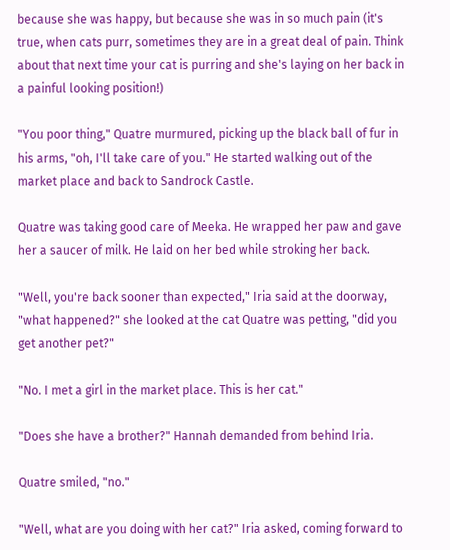because she was happy, but because she was in so much pain (it's true, when cats purr, sometimes they are in a great deal of pain. Think about that next time your cat is purring and she's laying on her back in a painful looking position!)

"You poor thing," Quatre murmured, picking up the black ball of fur in his arms, "oh, I'll take care of you." He started walking out of the market place and back to Sandrock Castle.

Quatre was taking good care of Meeka. He wrapped her paw and gave her a saucer of milk. He laid on her bed while stroking her back.

"Well, you're back sooner than expected," Iria said at the doorway, "what happened?" she looked at the cat Quatre was petting, "did you get another pet?"

"No. I met a girl in the market place. This is her cat."

"Does she have a brother?" Hannah demanded from behind Iria.

Quatre smiled, "no."

"Well, what are you doing with her cat?" Iria asked, coming forward to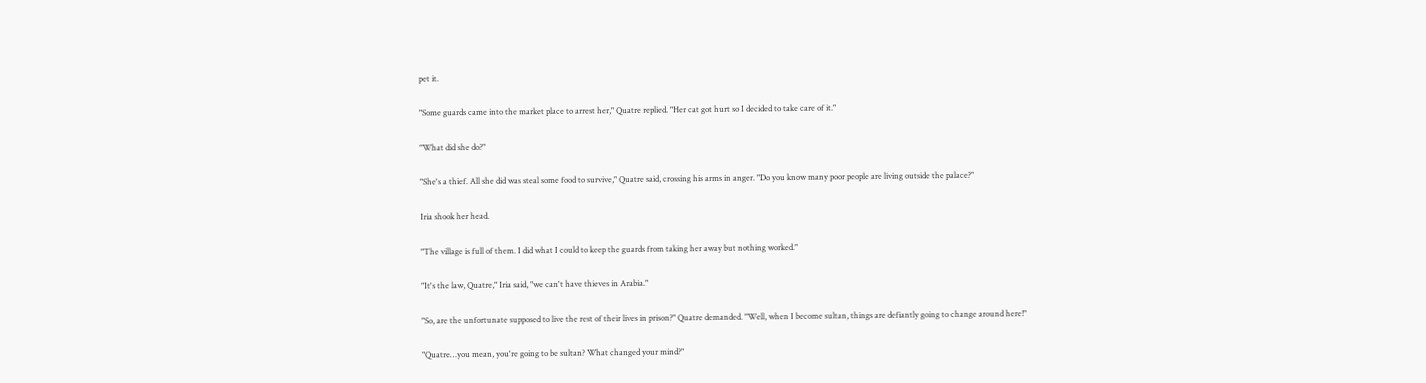pet it.

"Some guards came into the market place to arrest her," Quatre replied. "Her cat got hurt so I decided to take care of it."

"What did she do?"

"She's a thief. All she did was steal some food to survive," Quatre said, crossing his arms in anger. "Do you know many poor people are living outside the palace?"

Iria shook her head.

"The village is full of them. I did what I could to keep the guards from taking her away but nothing worked."

"It's the law, Quatre," Iria said, "we can't have thieves in Arabia."

"So, are the unfortunate supposed to live the rest of their lives in prison?" Quatre demanded. "Well, when I become sultan, things are defiantly going to change around here!"

"Quatre…you mean, you're going to be sultan? What changed your mind?"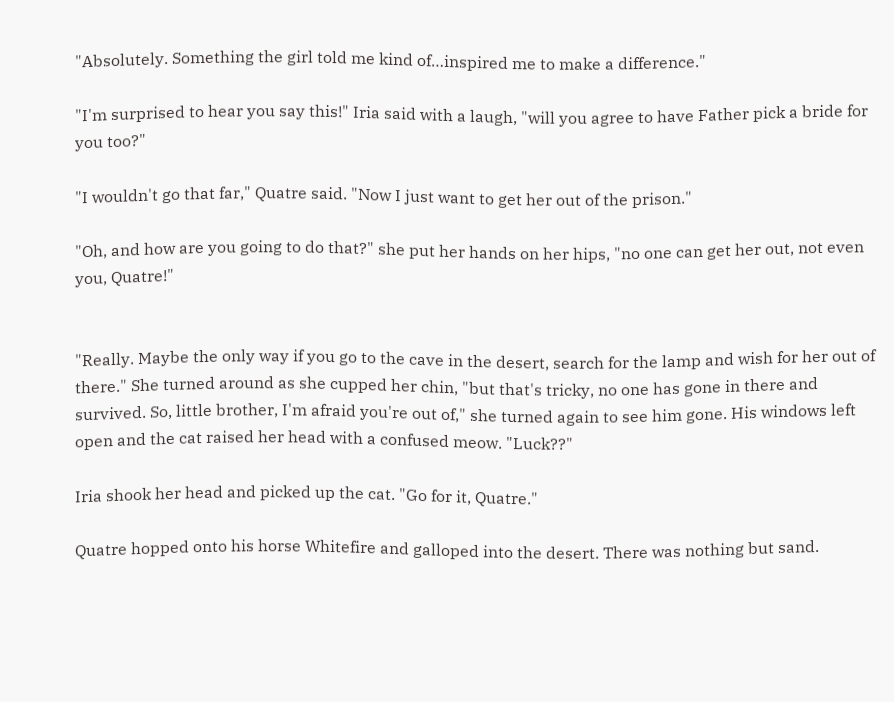"Absolutely. Something the girl told me kind of…inspired me to make a difference."

"I'm surprised to hear you say this!" Iria said with a laugh, "will you agree to have Father pick a bride for you too?"

"I wouldn't go that far," Quatre said. "Now I just want to get her out of the prison."

"Oh, and how are you going to do that?" she put her hands on her hips, "no one can get her out, not even you, Quatre!"


"Really. Maybe the only way if you go to the cave in the desert, search for the lamp and wish for her out of there." She turned around as she cupped her chin, "but that's tricky, no one has gone in there and survived. So, little brother, I'm afraid you're out of," she turned again to see him gone. His windows left open and the cat raised her head with a confused meow. "Luck??"

Iria shook her head and picked up the cat. "Go for it, Quatre."

Quatre hopped onto his horse Whitefire and galloped into the desert. There was nothing but sand.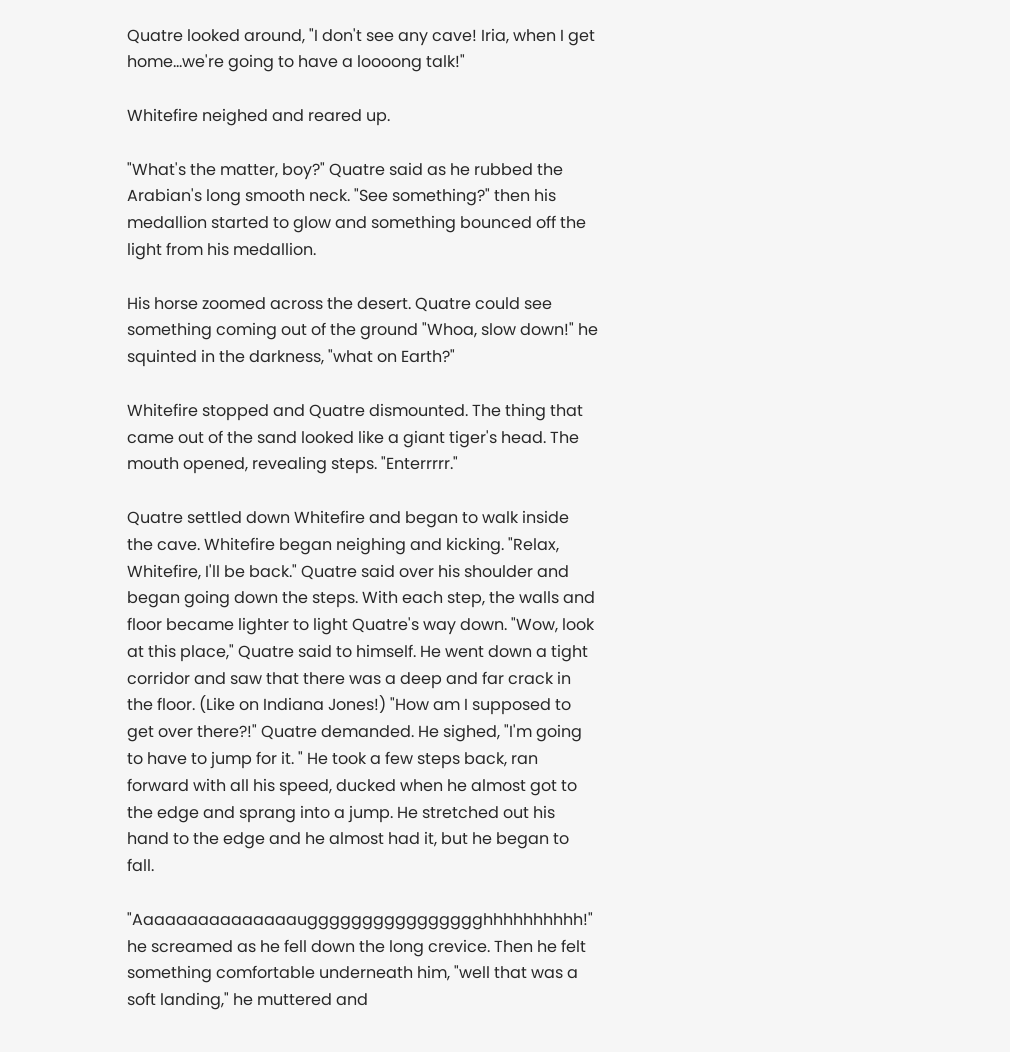Quatre looked around, "I don't see any cave! Iria, when I get home…we're going to have a loooong talk!"

Whitefire neighed and reared up.

"What's the matter, boy?" Quatre said as he rubbed the Arabian's long smooth neck. "See something?" then his medallion started to glow and something bounced off the light from his medallion.

His horse zoomed across the desert. Quatre could see something coming out of the ground "Whoa, slow down!" he squinted in the darkness, "what on Earth?"

Whitefire stopped and Quatre dismounted. The thing that came out of the sand looked like a giant tiger's head. The mouth opened, revealing steps. "Enterrrrr."

Quatre settled down Whitefire and began to walk inside the cave. Whitefire began neighing and kicking. "Relax, Whitefire, I'll be back." Quatre said over his shoulder and began going down the steps. With each step, the walls and floor became lighter to light Quatre's way down. "Wow, look at this place," Quatre said to himself. He went down a tight corridor and saw that there was a deep and far crack in the floor. (Like on Indiana Jones!) "How am I supposed to get over there?!" Quatre demanded. He sighed, "I'm going to have to jump for it. " He took a few steps back, ran forward with all his speed, ducked when he almost got to the edge and sprang into a jump. He stretched out his hand to the edge and he almost had it, but he began to fall.

"Aaaaaaaaaaaaaaaugggggggggggggggghhhhhhhhhh!" he screamed as he fell down the long crevice. Then he felt something comfortable underneath him, "well that was a soft landing," he muttered and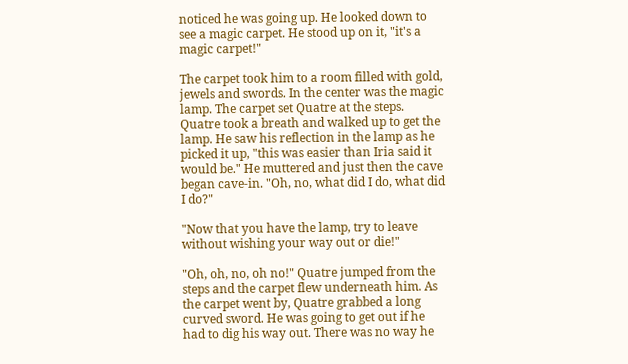noticed he was going up. He looked down to see a magic carpet. He stood up on it, "it's a magic carpet!"

The carpet took him to a room filled with gold, jewels and swords. In the center was the magic lamp. The carpet set Quatre at the steps. Quatre took a breath and walked up to get the lamp. He saw his reflection in the lamp as he picked it up, "this was easier than Iria said it would be." He muttered and just then the cave began cave-in. "Oh, no, what did I do, what did I do?"

"Now that you have the lamp, try to leave without wishing your way out or die!"

"Oh, oh, no, oh no!" Quatre jumped from the steps and the carpet flew underneath him. As the carpet went by, Quatre grabbed a long curved sword. He was going to get out if he had to dig his way out. There was no way he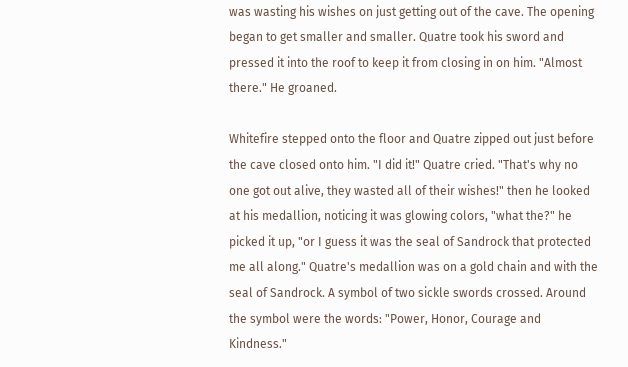was wasting his wishes on just getting out of the cave. The opening began to get smaller and smaller. Quatre took his sword and pressed it into the roof to keep it from closing in on him. "Almost there." He groaned.

Whitefire stepped onto the floor and Quatre zipped out just before the cave closed onto him. "I did it!" Quatre cried. "That's why no one got out alive, they wasted all of their wishes!" then he looked at his medallion, noticing it was glowing colors, "what the?" he picked it up, "or I guess it was the seal of Sandrock that protected me all along." Quatre's medallion was on a gold chain and with the seal of Sandrock. A symbol of two sickle swords crossed. Around the symbol were the words: "Power, Honor, Courage and Kindness."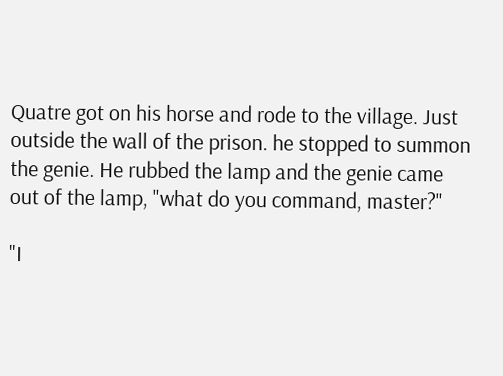Quatre got on his horse and rode to the village. Just outside the wall of the prison. he stopped to summon the genie. He rubbed the lamp and the genie came out of the lamp, "what do you command, master?"

"I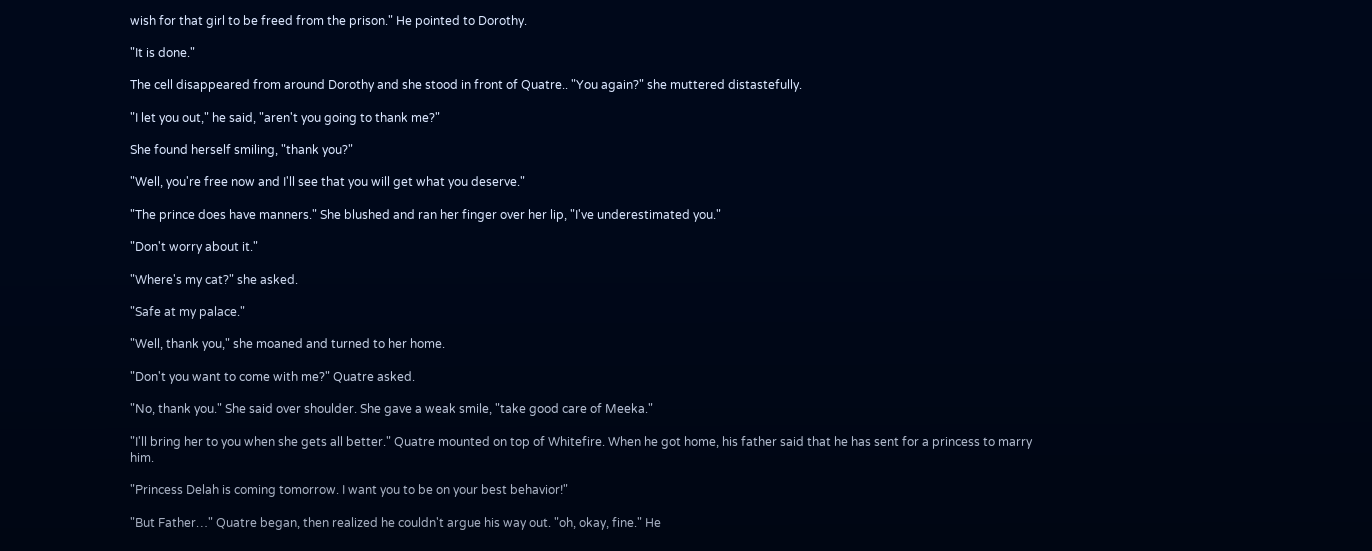wish for that girl to be freed from the prison." He pointed to Dorothy.

"It is done."

The cell disappeared from around Dorothy and she stood in front of Quatre.. "You again?" she muttered distastefully.

"I let you out," he said, "aren't you going to thank me?"

She found herself smiling, "thank you?"

"Well, you're free now and I'll see that you will get what you deserve."

"The prince does have manners." She blushed and ran her finger over her lip, "I've underestimated you."

"Don't worry about it."

"Where's my cat?" she asked.

"Safe at my palace."

"Well, thank you," she moaned and turned to her home.

"Don't you want to come with me?" Quatre asked.

"No, thank you." She said over shoulder. She gave a weak smile, "take good care of Meeka."

"I'll bring her to you when she gets all better." Quatre mounted on top of Whitefire. When he got home, his father said that he has sent for a princess to marry him.

"Princess Delah is coming tomorrow. I want you to be on your best behavior!"

"But Father…" Quatre began, then realized he couldn't argue his way out. "oh, okay, fine." He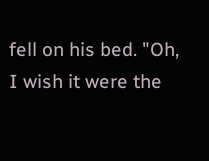fell on his bed. "Oh, I wish it were the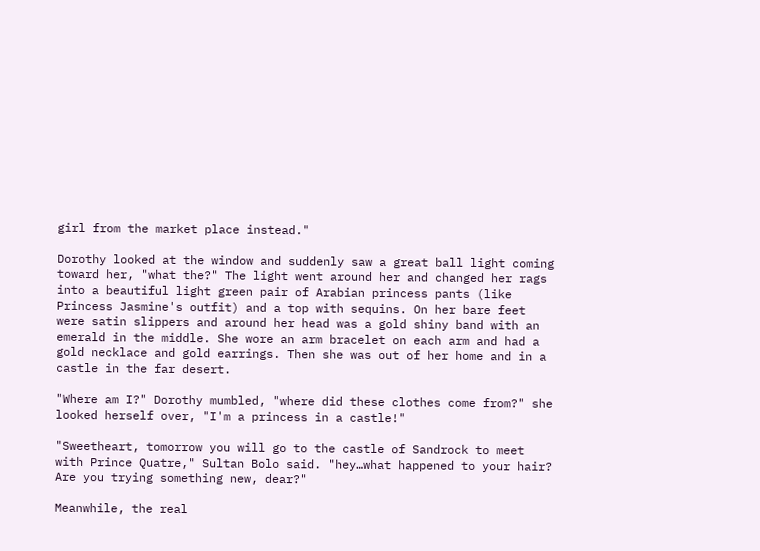girl from the market place instead."

Dorothy looked at the window and suddenly saw a great ball light coming toward her, "what the?" The light went around her and changed her rags into a beautiful light green pair of Arabian princess pants (like Princess Jasmine's outfit) and a top with sequins. On her bare feet were satin slippers and around her head was a gold shiny band with an emerald in the middle. She wore an arm bracelet on each arm and had a gold necklace and gold earrings. Then she was out of her home and in a castle in the far desert.

"Where am I?" Dorothy mumbled, "where did these clothes come from?" she looked herself over, "I'm a princess in a castle!"

"Sweetheart, tomorrow you will go to the castle of Sandrock to meet with Prince Quatre," Sultan Bolo said. "hey…what happened to your hair? Are you trying something new, dear?"

Meanwhile, the real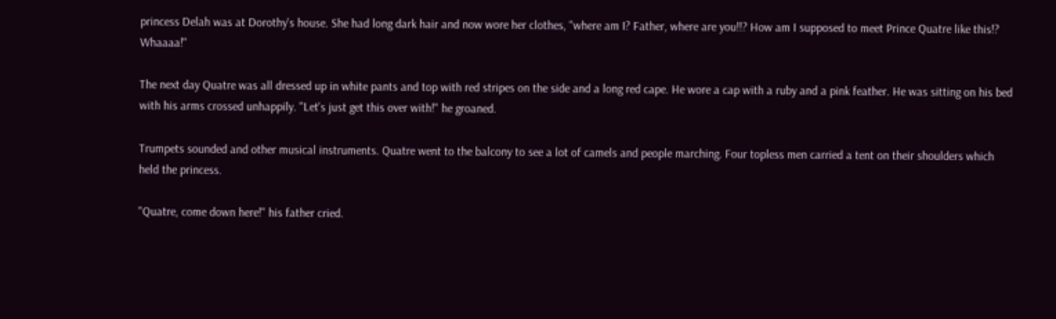princess Delah was at Dorothy's house. She had long dark hair and now wore her clothes, "where am I? Father, where are you!!? How am I supposed to meet Prince Quatre like this!? Whaaaa!"

The next day Quatre was all dressed up in white pants and top with red stripes on the side and a long red cape. He wore a cap with a ruby and a pink feather. He was sitting on his bed with his arms crossed unhappily. "Let's just get this over with!" he groaned.

Trumpets sounded and other musical instruments. Quatre went to the balcony to see a lot of camels and people marching. Four topless men carried a tent on their shoulders which held the princess.

"Quatre, come down here!" his father cried.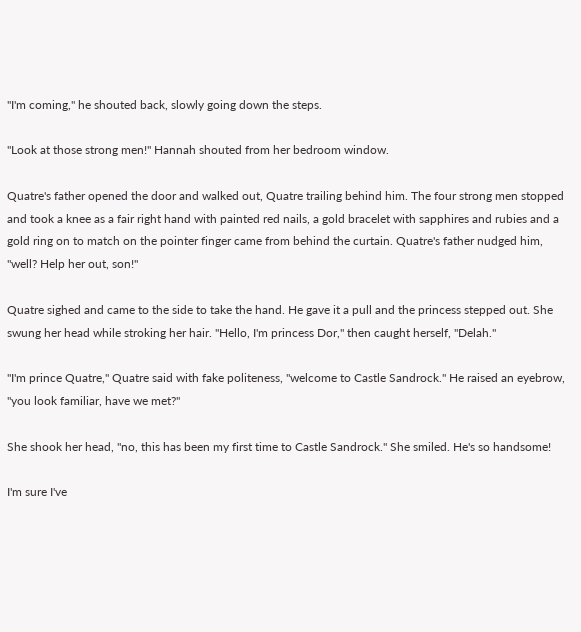"I'm coming," he shouted back, slowly going down the steps.

"Look at those strong men!" Hannah shouted from her bedroom window.

Quatre's father opened the door and walked out, Quatre trailing behind him. The four strong men stopped and took a knee as a fair right hand with painted red nails, a gold bracelet with sapphires and rubies and a gold ring on to match on the pointer finger came from behind the curtain. Quatre's father nudged him, "well? Help her out, son!"

Quatre sighed and came to the side to take the hand. He gave it a pull and the princess stepped out. She swung her head while stroking her hair. "Hello, I'm princess Dor," then caught herself, "Delah."

"I'm prince Quatre," Quatre said with fake politeness, "welcome to Castle Sandrock." He raised an eyebrow, "you look familiar, have we met?"

She shook her head, "no, this has been my first time to Castle Sandrock." She smiled. He's so handsome!

I'm sure I've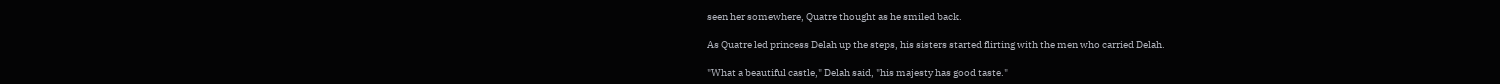seen her somewhere, Quatre thought as he smiled back.

As Quatre led princess Delah up the steps, his sisters started flirting with the men who carried Delah.

"What a beautiful castle," Delah said, "his majesty has good taste."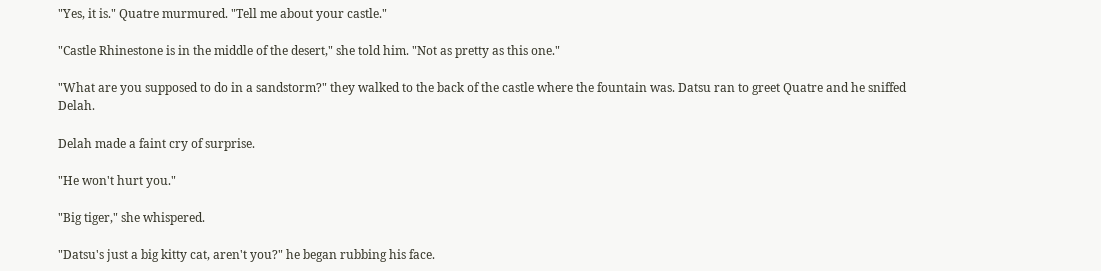"Yes, it is." Quatre murmured. "Tell me about your castle."

"Castle Rhinestone is in the middle of the desert," she told him. "Not as pretty as this one."

"What are you supposed to do in a sandstorm?" they walked to the back of the castle where the fountain was. Datsu ran to greet Quatre and he sniffed Delah.

Delah made a faint cry of surprise.

"He won't hurt you."

"Big tiger," she whispered.

"Datsu's just a big kitty cat, aren't you?" he began rubbing his face.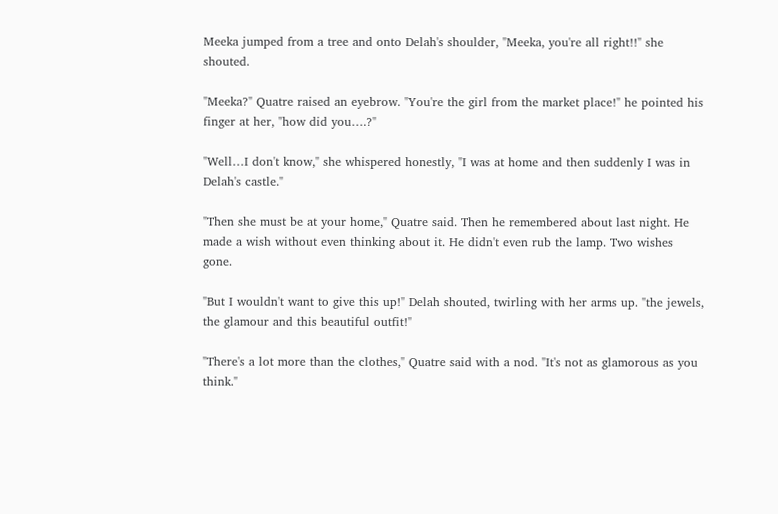Meeka jumped from a tree and onto Delah's shoulder, "Meeka, you're all right!!" she shouted.

"Meeka?" Quatre raised an eyebrow. "You're the girl from the market place!" he pointed his finger at her, "how did you….?"

"Well…I don't know," she whispered honestly, "I was at home and then suddenly I was in Delah's castle."

"Then she must be at your home," Quatre said. Then he remembered about last night. He made a wish without even thinking about it. He didn't even rub the lamp. Two wishes gone.

"But I wouldn't want to give this up!" Delah shouted, twirling with her arms up. "the jewels, the glamour and this beautiful outfit!"

"There's a lot more than the clothes," Quatre said with a nod. "It's not as glamorous as you think."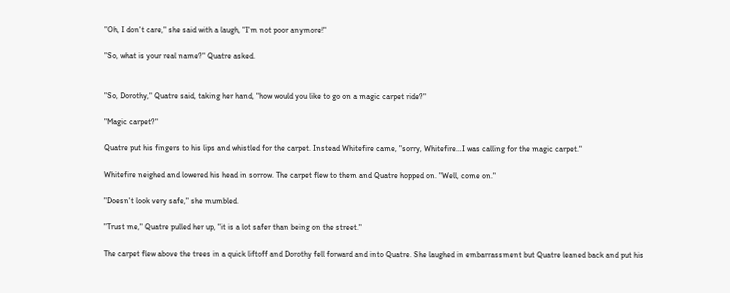"Oh, I don't care," she said with a laugh, "I'm not poor anymore!"

"So, what is your real name?" Quatre asked.


"So, Dorothy," Quatre said, taking her hand, "how would you like to go on a magic carpet ride?"

"Magic carpet?"

Quatre put his fingers to his lips and whistled for the carpet. Instead Whitefire came, "sorry, Whitefire…I was calling for the magic carpet."

Whitefire neighed and lowered his head in sorrow. The carpet flew to them and Quatre hopped on. "Well, come on."

"Doesn't look very safe," she mumbled.

"Trust me," Quatre pulled her up, "it is a lot safer than being on the street."

The carpet flew above the trees in a quick liftoff and Dorothy fell forward and into Quatre. She laughed in embarrassment but Quatre leaned back and put his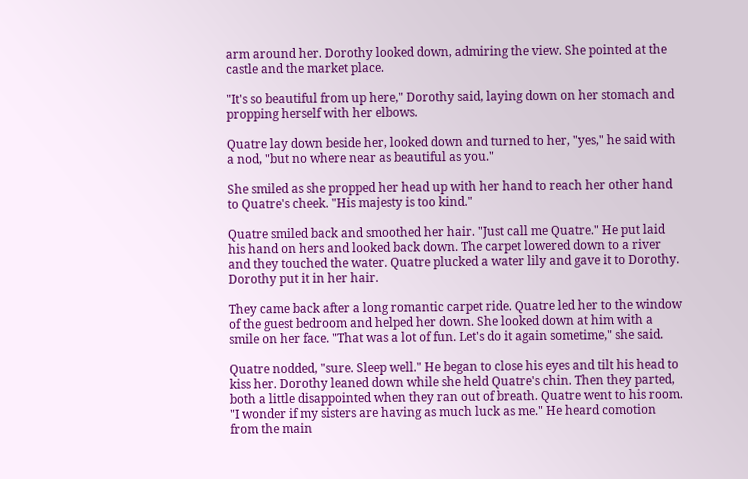arm around her. Dorothy looked down, admiring the view. She pointed at the castle and the market place.

"It's so beautiful from up here," Dorothy said, laying down on her stomach and propping herself with her elbows.

Quatre lay down beside her, looked down and turned to her, "yes," he said with a nod, "but no where near as beautiful as you."

She smiled as she propped her head up with her hand to reach her other hand to Quatre's cheek. "His majesty is too kind."

Quatre smiled back and smoothed her hair. "Just call me Quatre." He put laid his hand on hers and looked back down. The carpet lowered down to a river and they touched the water. Quatre plucked a water lily and gave it to Dorothy. Dorothy put it in her hair.

They came back after a long romantic carpet ride. Quatre led her to the window of the guest bedroom and helped her down. She looked down at him with a smile on her face. "That was a lot of fun. Let's do it again sometime," she said.

Quatre nodded, "sure. Sleep well." He began to close his eyes and tilt his head to kiss her. Dorothy leaned down while she held Quatre's chin. Then they parted, both a little disappointed when they ran out of breath. Quatre went to his room. "I wonder if my sisters are having as much luck as me." He heard comotion from the main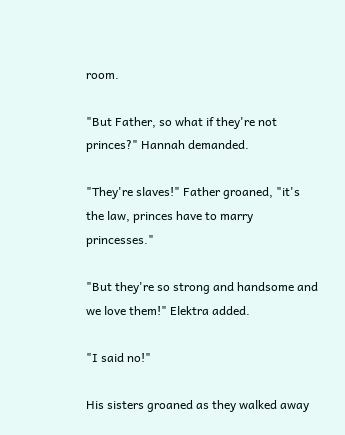room.

"But Father, so what if they're not princes?" Hannah demanded.

"They're slaves!" Father groaned, "it's the law, princes have to marry princesses."

"But they're so strong and handsome and we love them!" Elektra added.

"I said no!"

His sisters groaned as they walked away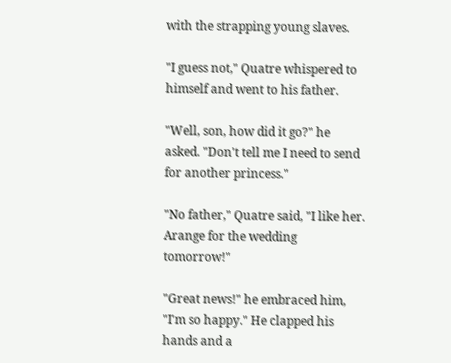with the strapping young slaves.

"I guess not," Quatre whispered to himself and went to his father.

"Well, son, how did it go?" he asked. "Don't tell me I need to send for another princess."

"No father," Quatre said, "I like her. Arange for the wedding tomorrow!"

"Great news!" he embraced him, "I'm so happy." He clapped his hands and a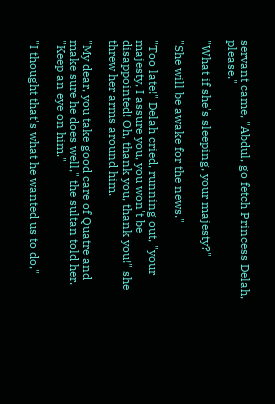servant came, "Abdul, go fetch Princess Delah, please."

"What if she's sleeping, your majesty?"

"She will be awake for the news."

"Too late!" Delah cried, running out, "your majesty, I assure you, you won't be disappointed! Oh, thank you, thank you!" she threw her arms around him.

"My dear, you take good care of Quatre and make sure he does well," the sultan told her. "Keep an eye on him."

"I thought that's what he wanted us to do,"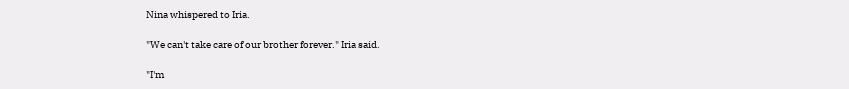Nina whispered to Iria.

"We can't take care of our brother forever." Iria said.

"I'm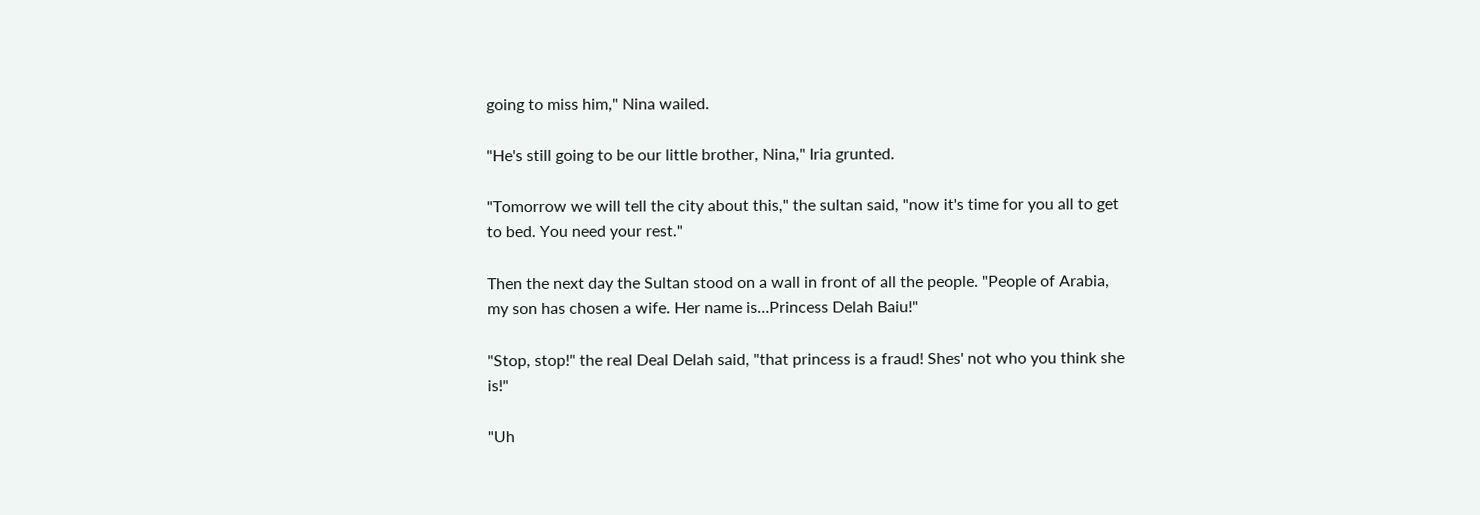going to miss him," Nina wailed.

"He's still going to be our little brother, Nina," Iria grunted.

"Tomorrow we will tell the city about this," the sultan said, "now it's time for you all to get to bed. You need your rest."

Then the next day the Sultan stood on a wall in front of all the people. "People of Arabia, my son has chosen a wife. Her name is…Princess Delah Baiu!"

"Stop, stop!" the real Deal Delah said, "that princess is a fraud! Shes' not who you think she is!"

"Uh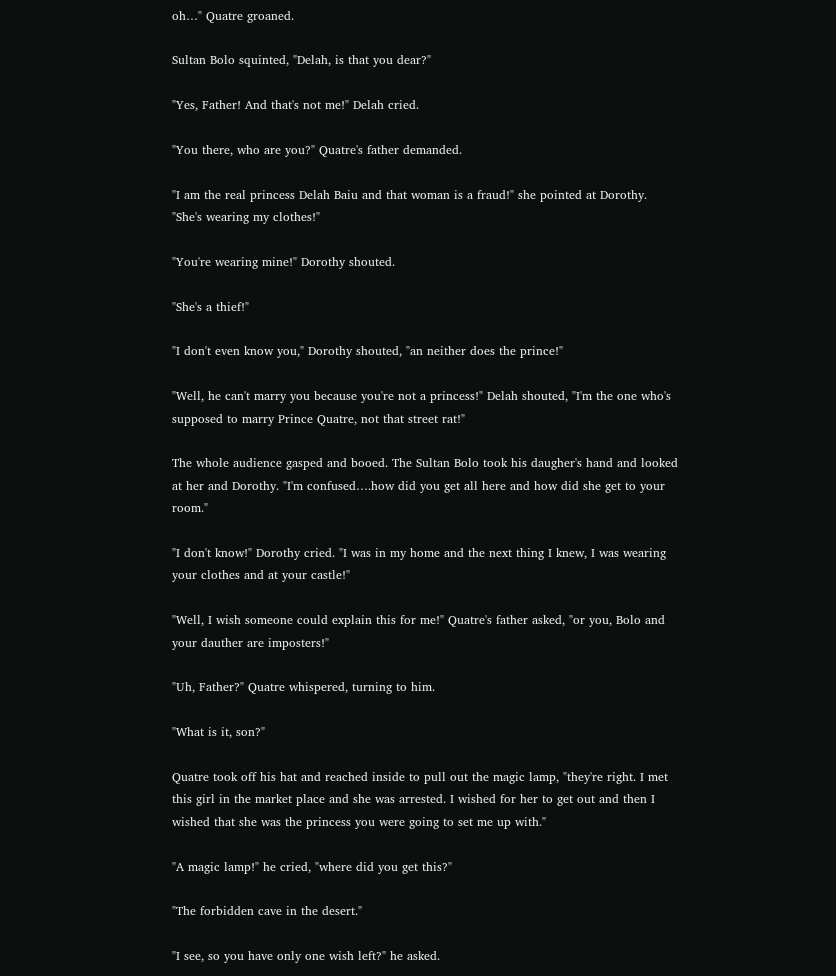oh…" Quatre groaned.

Sultan Bolo squinted, "Delah, is that you dear?"

"Yes, Father! And that's not me!" Delah cried.

"You there, who are you?" Quatre's father demanded.

"I am the real princess Delah Baiu and that woman is a fraud!" she pointed at Dorothy. "She's wearing my clothes!"

"You're wearing mine!" Dorothy shouted.

"She's a thief!"

"I don't even know you," Dorothy shouted, "an neither does the prince!"

"Well, he can't marry you because you're not a princess!" Delah shouted, "I'm the one who's supposed to marry Prince Quatre, not that street rat!"

The whole audience gasped and booed. The Sultan Bolo took his daugher's hand and looked at her and Dorothy. "I'm confused….how did you get all here and how did she get to your room."

"I don't know!" Dorothy cried. "I was in my home and the next thing I knew, I was wearing your clothes and at your castle!"

"Well, I wish someone could explain this for me!" Quatre's father asked, "or you, Bolo and your dauther are imposters!"

"Uh, Father?" Quatre whispered, turning to him.

"What is it, son?"

Quatre took off his hat and reached inside to pull out the magic lamp, "they're right. I met this girl in the market place and she was arrested. I wished for her to get out and then I wished that she was the princess you were going to set me up with."

"A magic lamp!" he cried, "where did you get this?"

"The forbidden cave in the desert."

"I see, so you have only one wish left?" he asked.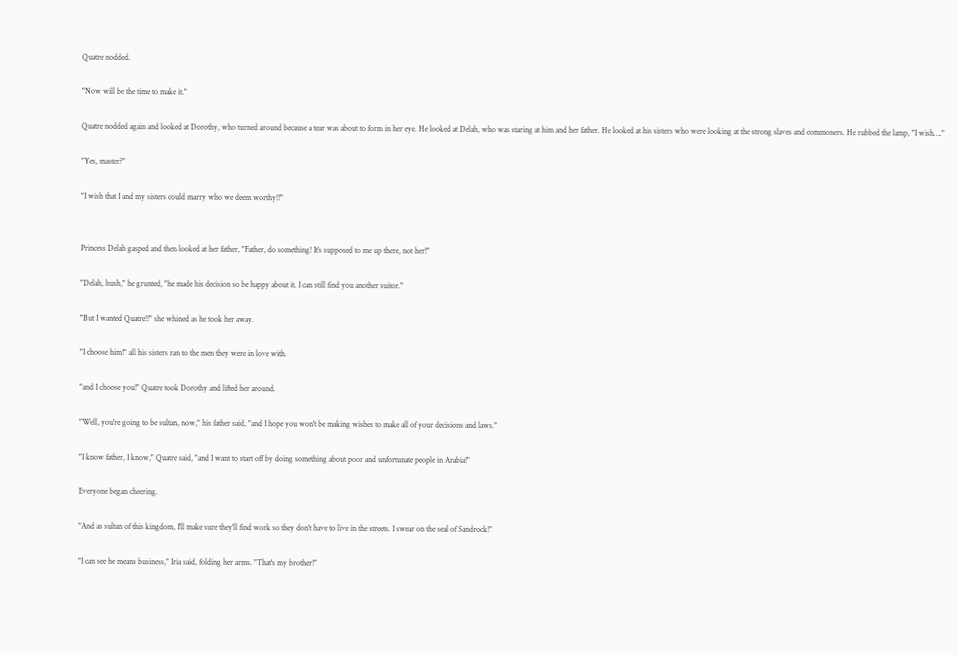Quatre nodded.

"Now will be the time to make it."

Quatre nodded again and looked at Dorothy, who turned around because a tear was about to form in her eye. He looked at Delah, who was staring at him and her father. He looked at his sisters who were looking at the strong slaves and commoners. He rubbed the lamp, "I wish…."

"Yes, master?"

"I wish that I and my sisters could marry who we deem worthy!!"


Princess Delah gasped and then looked at her father, "Father, do something! It's supposed to me up there, not her!"

"Delah, hush," he grunted, "he made his decision so be happy about it. I can still find you another suitor."

"But I wanted Quatre!!" she whined as he took her away.

"I choose him!" all his sisters ran to the men they were in love with.

"and I choose you!" Quatre took Dorothy and lifted her around.

"Well, you're going to be sultan, now," his father said, "and I hope you won't be making wishes to make all of your decisions and laws."

"I know father, I know," Quatre said, "and I want to start off by doing something about poor and unfortunate people in Arabia!"

Everyone began cheering.

"And as sultan of this kingdom, I'll make sure they'll find work so they don't have to live in the streets. I swear on the seal of Sandrock!"

"I can see he means business," Iria said, folding her arms. "That's my brother!"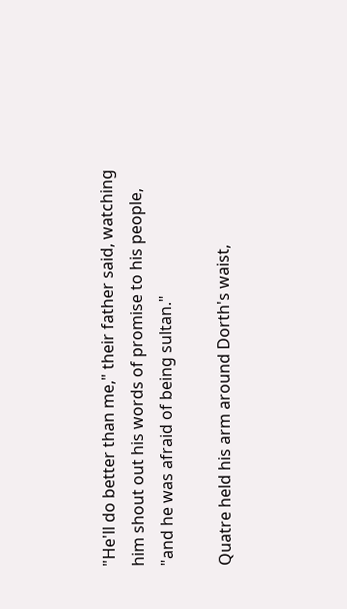"He'll do better than me," their father said, watching him shout out his words of promise to his people, "and he was afraid of being sultan."

Quatre held his arm around Dorth's waist,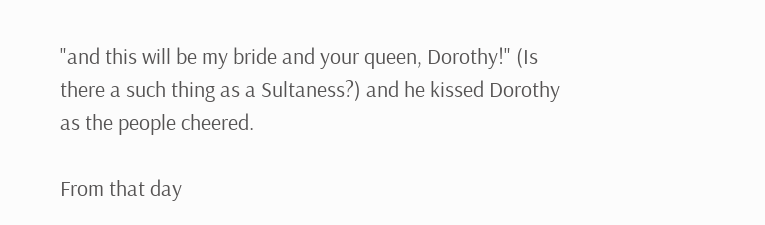"and this will be my bride and your queen, Dorothy!" (Is there a such thing as a Sultaness?) and he kissed Dorothy as the people cheered.

From that day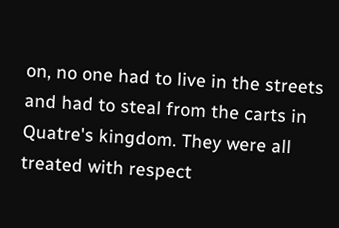on, no one had to live in the streets and had to steal from the carts in Quatre's kingdom. They were all treated with respect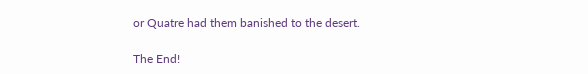or Quatre had them banished to the desert.

The End!